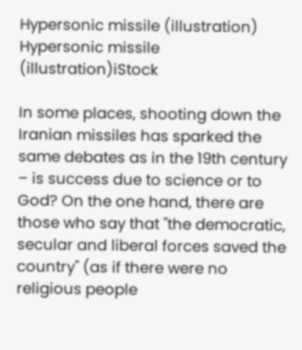Hypersonic missile (illustration)
Hypersonic missile (illustration)iStock

In some places, shooting down the Iranian missiles has sparked the same debates as in the 19th century – is success due to science or to God? On the one hand, there are those who say that "the democratic, secular and liberal forces saved the country" (as if there were no religious people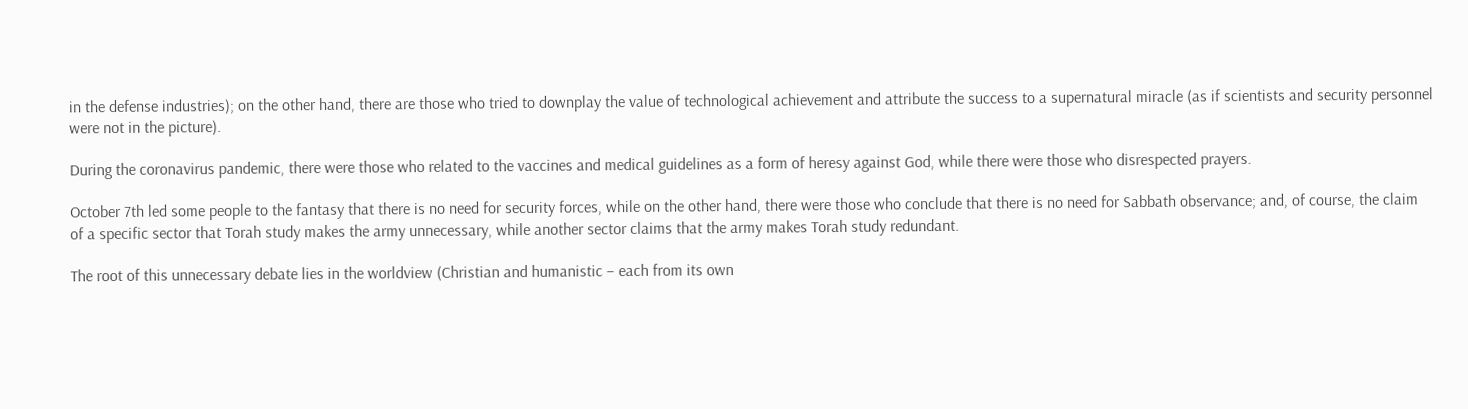in the defense industries); on the other hand, there are those who tried to downplay the value of technological achievement and attribute the success to a supernatural miracle (as if scientists and security personnel were not in the picture).

During the coronavirus pandemic, there were those who related to the vaccines and medical guidelines as a form of heresy against God, while there were those who disrespected prayers.

October 7th led some people to the fantasy that there is no need for security forces, while on the other hand, there were those who conclude that there is no need for Sabbath observance; and, of course, the claim of a specific sector that Torah study makes the army unnecessary, while another sector claims that the army makes Torah study redundant.

The root of this unnecessary debate lies in the worldview (Christian and humanistic – each from its own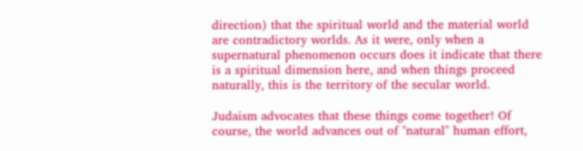direction) that the spiritual world and the material world are contradictory worlds. As it were, only when a supernatural phenomenon occurs does it indicate that there is a spiritual dimension here, and when things proceed naturally, this is the territory of the secular world.

Judaism advocates that these things come together! Of course, the world advances out of "natural" human effort,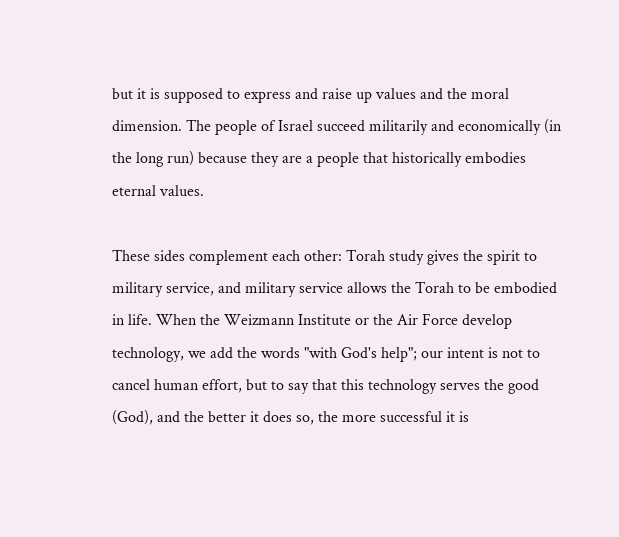but it is supposed to express and raise up values and the moral dimension. The people of Israel succeed militarily and economically (in the long run) because they are a people that historically embodies eternal values.

These sides complement each other: Torah study gives the spirit to military service, and military service allows the Torah to be embodied in life. When the Weizmann Institute or the Air Force develop technology, we add the words "with God's help"; our intent is not to cancel human effort, but to say that this technology serves the good (God), and the better it does so, the more successful it is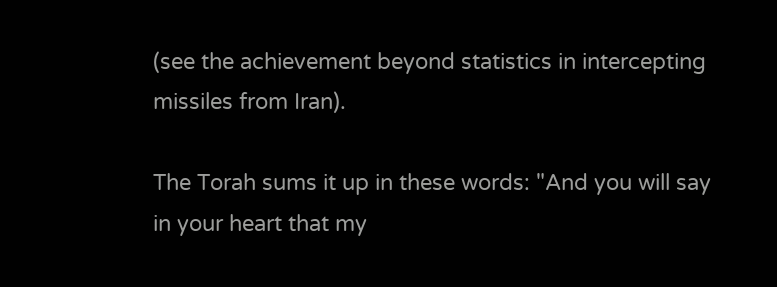(see the achievement beyond statistics in intercepting missiles from Iran).

The Torah sums it up in these words: "And you will say in your heart that my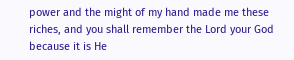power and the might of my hand made me these riches, and you shall remember the Lord your God because it is He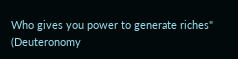Who gives you power to generate riches" (Deuteronomy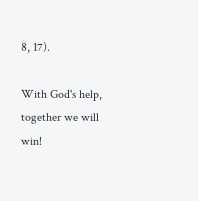8, 17).

With God's help, together we will win!